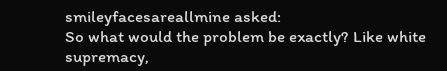smileyfacesareallmine asked:
So what would the problem be exactly? Like white supremacy,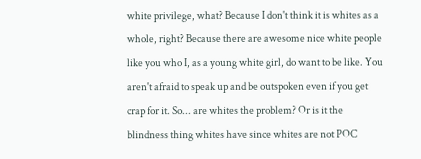white privilege, what? Because I don't think it is whites as a whole, right? Because there are awesome nice white people like you who I, as a young white girl, do want to be like. You aren't afraid to speak up and be outspoken even if you get crap for it. So... are whites the problem? Or is it the blindness thing whites have since whites are not POC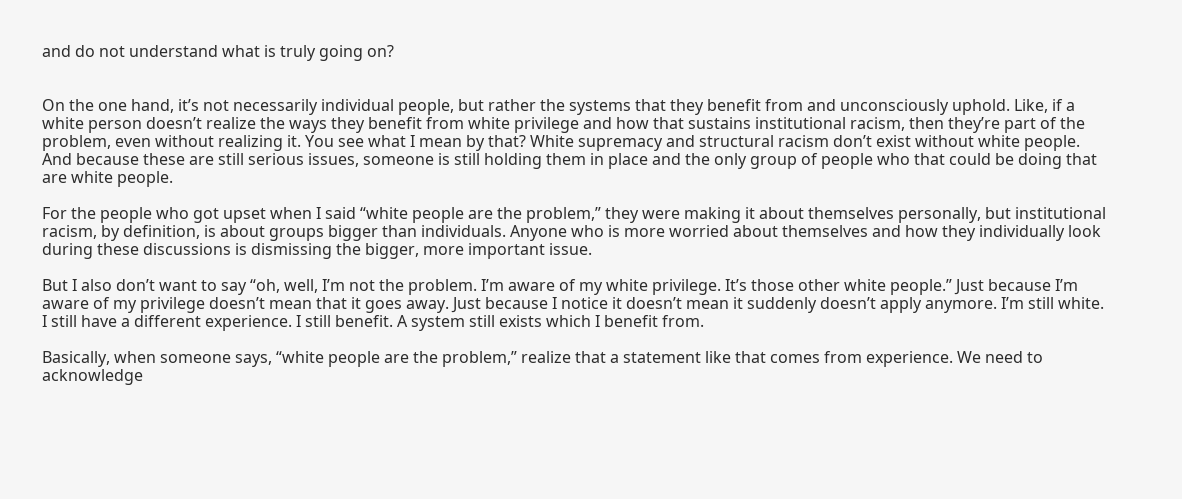and do not understand what is truly going on?


On the one hand, it’s not necessarily individual people, but rather the systems that they benefit from and unconsciously uphold. Like, if a white person doesn’t realize the ways they benefit from white privilege and how that sustains institutional racism, then they’re part of the problem, even without realizing it. You see what I mean by that? White supremacy and structural racism don’t exist without white people. And because these are still serious issues, someone is still holding them in place and the only group of people who that could be doing that are white people.

For the people who got upset when I said “white people are the problem,” they were making it about themselves personally, but institutional racism, by definition, is about groups bigger than individuals. Anyone who is more worried about themselves and how they individually look during these discussions is dismissing the bigger, more important issue.

But I also don’t want to say “oh, well, I’m not the problem. I’m aware of my white privilege. It’s those other white people.” Just because I’m aware of my privilege doesn’t mean that it goes away. Just because I notice it doesn’t mean it suddenly doesn’t apply anymore. I’m still white. I still have a different experience. I still benefit. A system still exists which I benefit from.

Basically, when someone says, “white people are the problem,” realize that a statement like that comes from experience. We need to acknowledge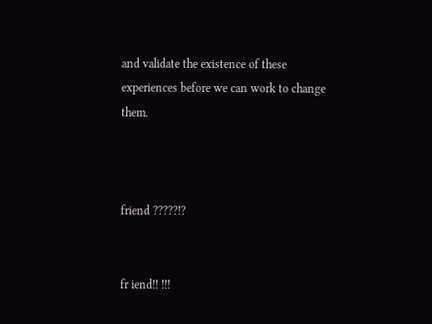and validate the existence of these experiences before we can work to change them.



friend ?????!?


fr iend!! !!!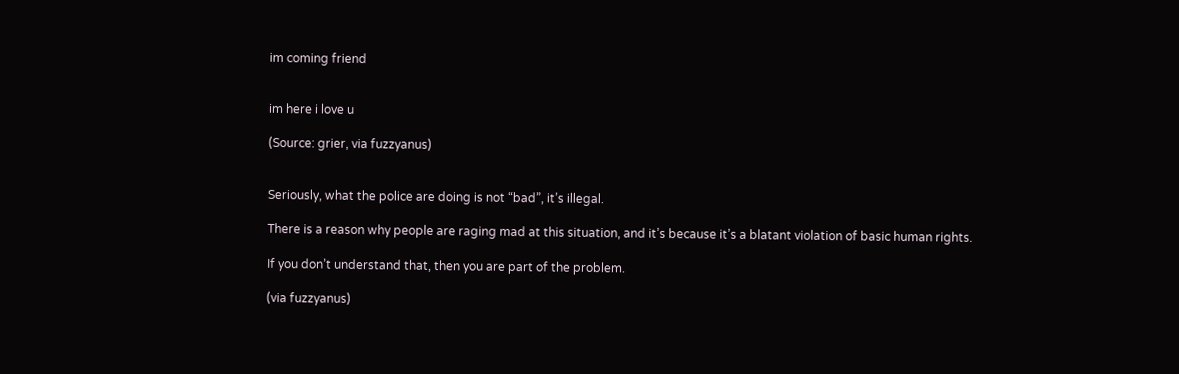im coming friend


im here i love u

(Source: grier, via fuzzyanus)


Seriously, what the police are doing is not “bad”, it’s illegal.

There is a reason why people are raging mad at this situation, and it’s because it’s a blatant violation of basic human rights.

If you don’t understand that, then you are part of the problem.

(via fuzzyanus)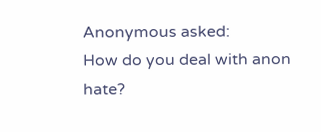Anonymous asked:
How do you deal with anon hate?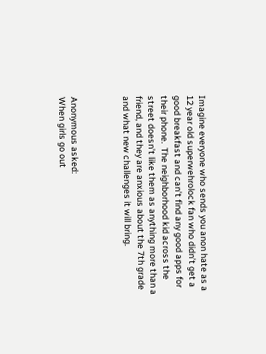Imagine everyone who sends you anon hate as a 12 year old superwehrolock fan who didn’t get a good breakfast and can’t find any good apps for their phone.  The neighborhood kid across the street doesn’t like them as anything more than a friend, and they are anxious about the 7th grade and what new challenges it will bring.



Anonymous asked:
When girls go out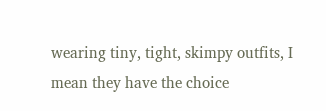wearing tiny, tight, skimpy outfits, I mean they have the choice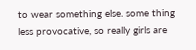to wear something else. some thing less provocative, so really girls are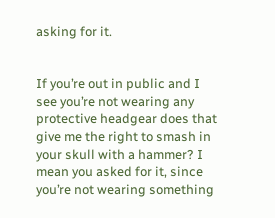asking for it.


If you’re out in public and I see you’re not wearing any protective headgear does that give me the right to smash in your skull with a hammer? I mean you asked for it, since you’re not wearing something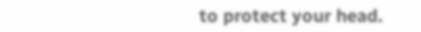to protect your head.